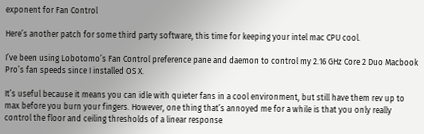exponent for Fan Control

Here’s another patch for some third party software, this time for keeping your intel mac CPU cool.

I’ve been using Lobotomo’s Fan Control preference pane and daemon to control my 2.16 GHz Core 2 Duo Macbook Pro’s fan speeds since I installed OS X.

It’s useful because it means you can idle with quieter fans in a cool environment, but still have them rev up to max before you burn your fingers. However, one thing that’s annoyed me for a while is that you only really control the floor and ceiling thresholds of a linear response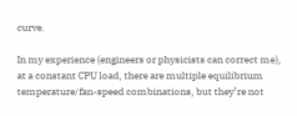curve.

In my experience (engineers or physicists can correct me), at a constant CPU load, there are multiple equilibrium temperature/fan-speed combinations, but they’re not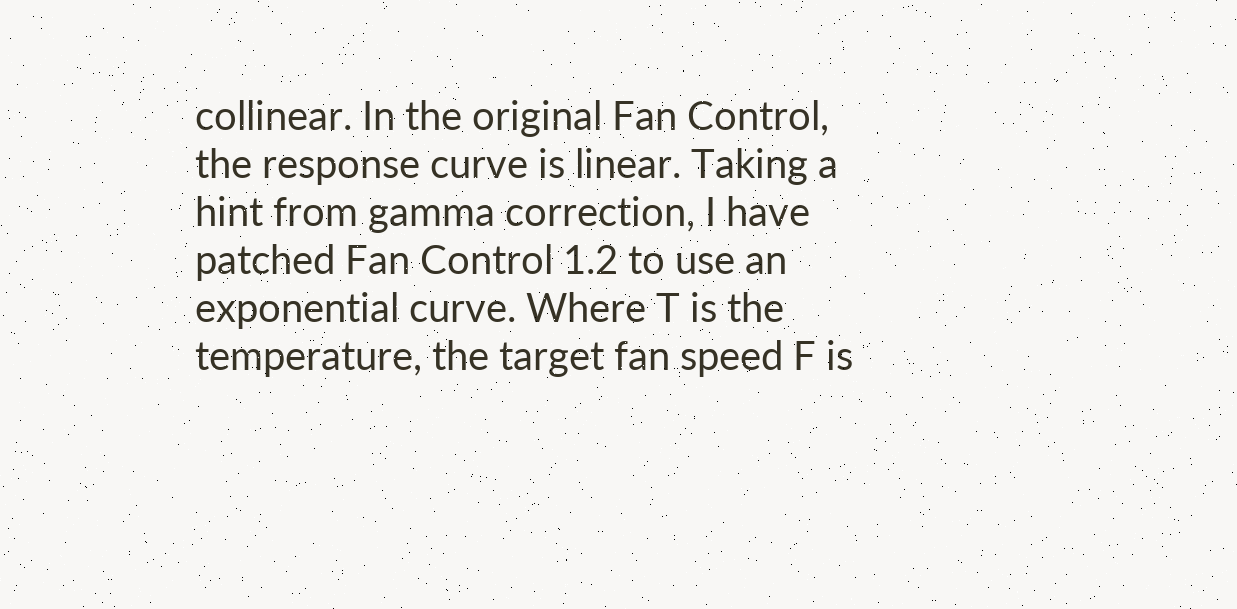collinear. In the original Fan Control, the response curve is linear. Taking a hint from gamma correction, I have patched Fan Control 1.2 to use an exponential curve. Where T is the temperature, the target fan speed F is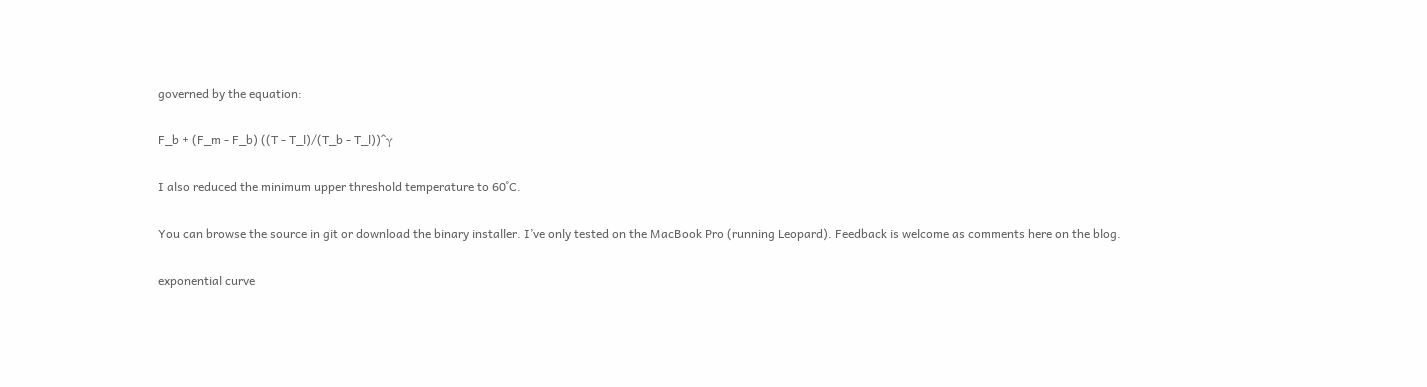governed by the equation:

F_b + (F_m - F_b) ((T - T_l)/(T_b - T_l))^γ

I also reduced the minimum upper threshold temperature to 60˚C.

You can browse the source in git or download the binary installer. I’ve only tested on the MacBook Pro (running Leopard). Feedback is welcome as comments here on the blog.

exponential curve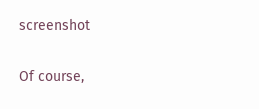screenshot

Of course,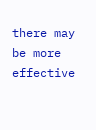there may be more effective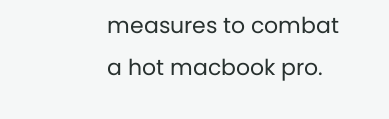measures to combat a hot macbook pro.